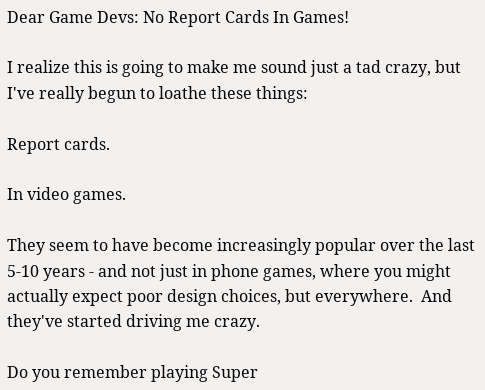Dear Game Devs: No Report Cards In Games!

I realize this is going to make me sound just a tad crazy, but I've really begun to loathe these things:

Report cards.

In video games.

They seem to have become increasingly popular over the last 5-10 years - and not just in phone games, where you might actually expect poor design choices, but everywhere.  And they've started driving me crazy.

Do you remember playing Super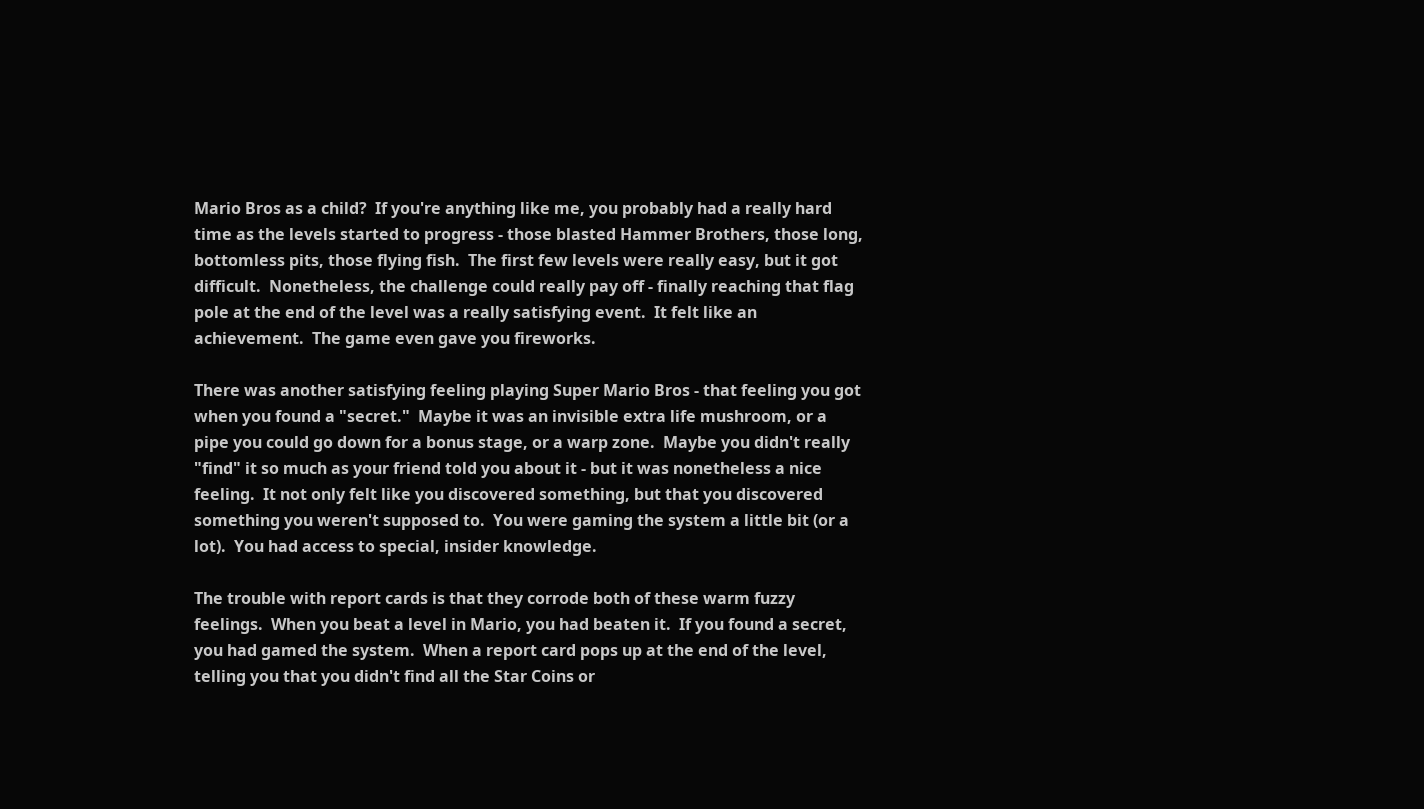Mario Bros as a child?  If you're anything like me, you probably had a really hard time as the levels started to progress - those blasted Hammer Brothers, those long, bottomless pits, those flying fish.  The first few levels were really easy, but it got difficult.  Nonetheless, the challenge could really pay off - finally reaching that flag pole at the end of the level was a really satisfying event.  It felt like an achievement.  The game even gave you fireworks.

There was another satisfying feeling playing Super Mario Bros - that feeling you got when you found a "secret."  Maybe it was an invisible extra life mushroom, or a pipe you could go down for a bonus stage, or a warp zone.  Maybe you didn't really "find" it so much as your friend told you about it - but it was nonetheless a nice feeling.  It not only felt like you discovered something, but that you discovered something you weren't supposed to.  You were gaming the system a little bit (or a lot).  You had access to special, insider knowledge.

The trouble with report cards is that they corrode both of these warm fuzzy feelings.  When you beat a level in Mario, you had beaten it.  If you found a secret, you had gamed the system.  When a report card pops up at the end of the level, telling you that you didn't find all the Star Coins or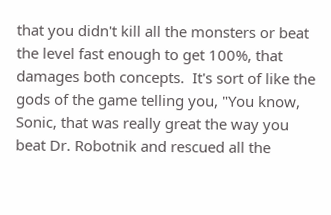that you didn't kill all the monsters or beat the level fast enough to get 100%, that damages both concepts.  It's sort of like the gods of the game telling you, "You know, Sonic, that was really great the way you beat Dr. Robotnik and rescued all the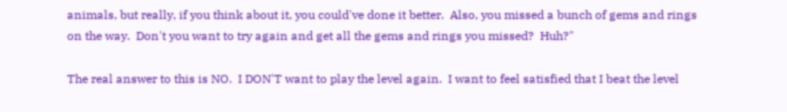animals, but really, if you think about it, you could've done it better.  Also, you missed a bunch of gems and rings on the way.  Don't you want to try again and get all the gems and rings you missed?  Huh?"

The real answer to this is NO.  I DON'T want to play the level again.  I want to feel satisfied that I beat the level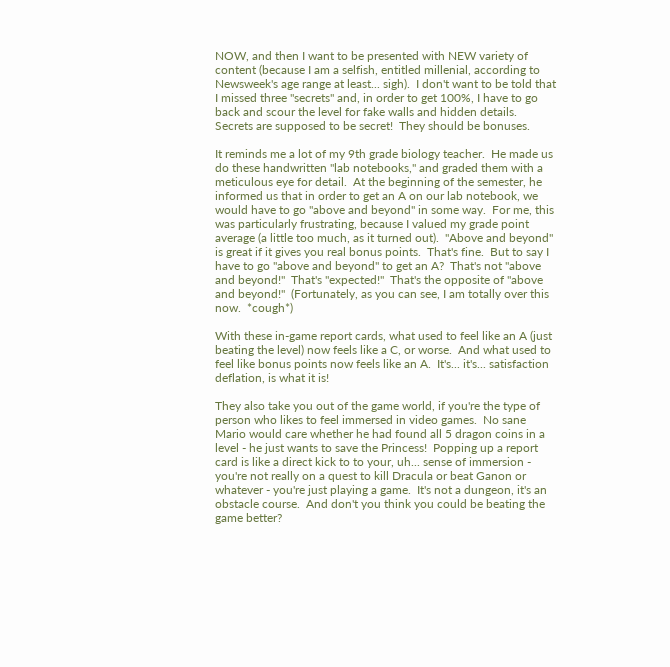NOW, and then I want to be presented with NEW variety of content (because I am a selfish, entitled millenial, according to Newsweek's age range at least... sigh).  I don't want to be told that I missed three "secrets" and, in order to get 100%, I have to go back and scour the level for fake walls and hidden details.  Secrets are supposed to be secret!  They should be bonuses.

It reminds me a lot of my 9th grade biology teacher.  He made us do these handwritten "lab notebooks," and graded them with a meticulous eye for detail.  At the beginning of the semester, he informed us that in order to get an A on our lab notebook, we would have to go "above and beyond" in some way.  For me, this was particularly frustrating, because I valued my grade point average (a little too much, as it turned out).  "Above and beyond" is great if it gives you real bonus points.  That's fine.  But to say I have to go "above and beyond" to get an A?  That's not "above and beyond!"  That's "expected!"  That's the opposite of "above and beyond!"  (Fortunately, as you can see, I am totally over this now.  *cough*)

With these in-game report cards, what used to feel like an A (just beating the level) now feels like a C, or worse.  And what used to feel like bonus points now feels like an A.  It's... it's... satisfaction deflation, is what it is!

They also take you out of the game world, if you're the type of person who likes to feel immersed in video games.  No sane Mario would care whether he had found all 5 dragon coins in a level - he just wants to save the Princess!  Popping up a report card is like a direct kick to to your, uh... sense of immersion - you're not really on a quest to kill Dracula or beat Ganon or whatever - you're just playing a game.  It's not a dungeon, it's an obstacle course.  And don't you think you could be beating the game better?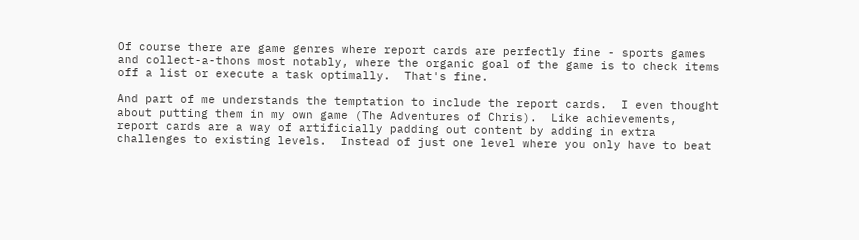Of course there are game genres where report cards are perfectly fine - sports games and collect-a-thons most notably, where the organic goal of the game is to check items off a list or execute a task optimally.  That's fine.

And part of me understands the temptation to include the report cards.  I even thought about putting them in my own game (The Adventures of Chris).  Like achievements, report cards are a way of artificially padding out content by adding in extra challenges to existing levels.  Instead of just one level where you only have to beat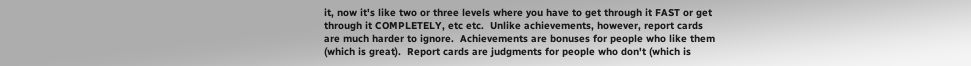it, now it's like two or three levels where you have to get through it FAST or get through it COMPLETELY, etc etc.  Unlike achievements, however, report cards are much harder to ignore.  Achievements are bonuses for people who like them (which is great).  Report cards are judgments for people who don't (which is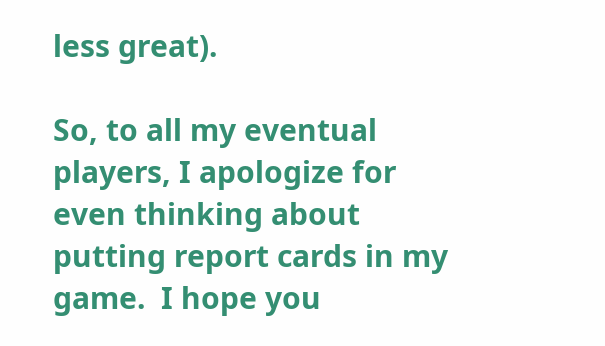less great).

So, to all my eventual players, I apologize for even thinking about putting report cards in my game.  I hope you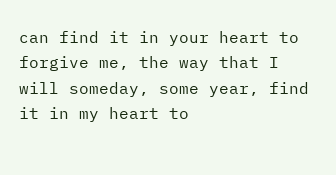can find it in your heart to forgive me, the way that I will someday, some year, find it in my heart to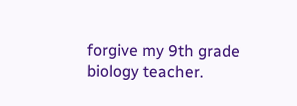forgive my 9th grade biology teacher.